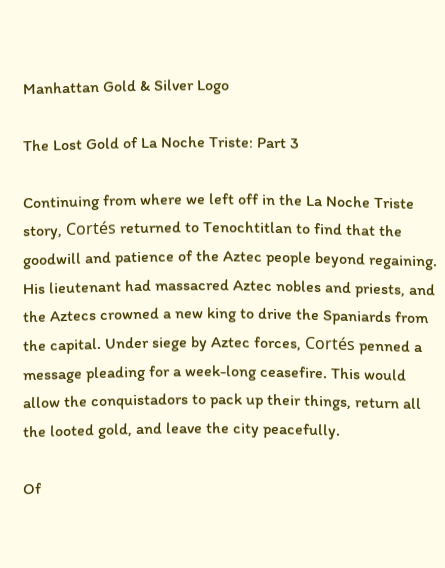Manhattan Gold & Silver Logo

The Lost Gold of La Noche Triste: Part 3

Continuing from where we left off in the La Noche Triste story, Cortés returned to Tenochtitlan to find that the goodwill and patience of the Aztec people beyond regaining. His lieutenant had massacred Aztec nobles and priests, and the Aztecs crowned a new king to drive the Spaniards from the capital. Under siege by Aztec forces, Cortés penned a message pleading for a week-long ceasefire. This would allow the conquistadors to pack up their things, return all the looted gold, and leave the city peacefully.

Of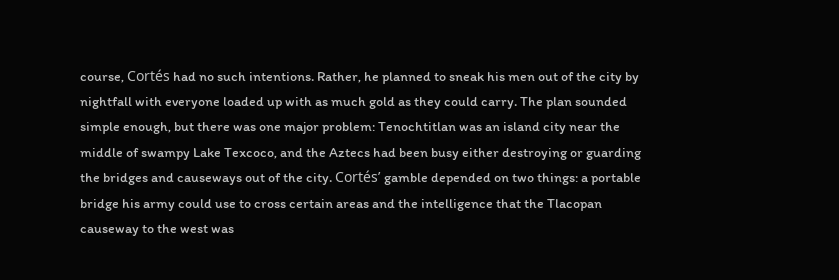course, Cortés had no such intentions. Rather, he planned to sneak his men out of the city by nightfall with everyone loaded up with as much gold as they could carry. The plan sounded simple enough, but there was one major problem: Tenochtitlan was an island city near the middle of swampy Lake Texcoco, and the Aztecs had been busy either destroying or guarding the bridges and causeways out of the city. Cortés’ gamble depended on two things: a portable bridge his army could use to cross certain areas and the intelligence that the Tlacopan causeway to the west was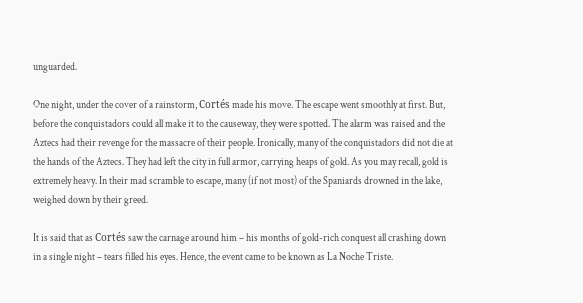unguarded.

One night, under the cover of a rainstorm, Cortés made his move. The escape went smoothly at first. But, before the conquistadors could all make it to the causeway, they were spotted. The alarm was raised and the Aztecs had their revenge for the massacre of their people. Ironically, many of the conquistadors did not die at the hands of the Aztecs. They had left the city in full armor, carrying heaps of gold. As you may recall, gold is extremely heavy. In their mad scramble to escape, many (if not most) of the Spaniards drowned in the lake, weighed down by their greed.

It is said that as Cortés saw the carnage around him – his months of gold-rich conquest all crashing down in a single night – tears filled his eyes. Hence, the event came to be known as La Noche Triste.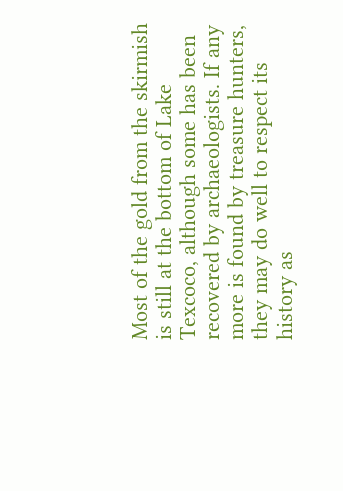Most of the gold from the skirmish is still at the bottom of Lake Texcoco, although some has been recovered by archaeologists. If any more is found by treasure hunters, they may do well to respect its history as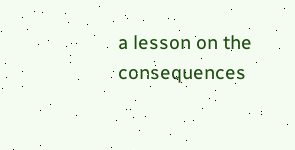a lesson on the consequences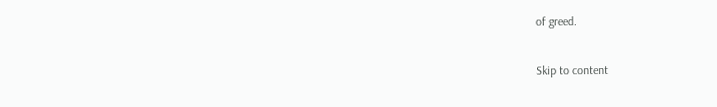of greed.

Skip to content